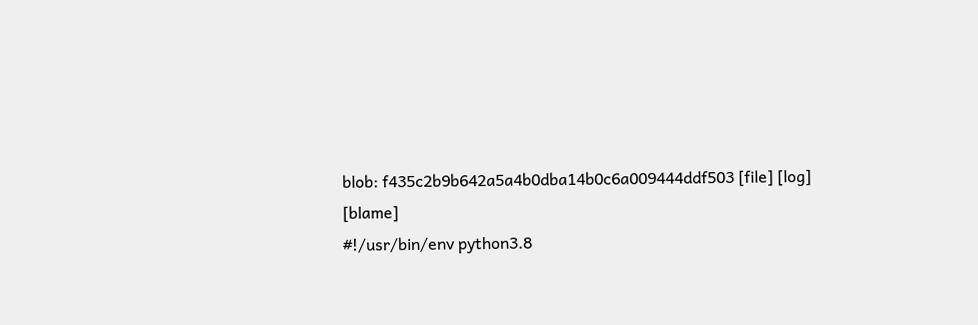blob: f435c2b9b642a5a4b0dba14b0c6a009444ddf503 [file] [log] [blame]
#!/usr/bin/env python3.8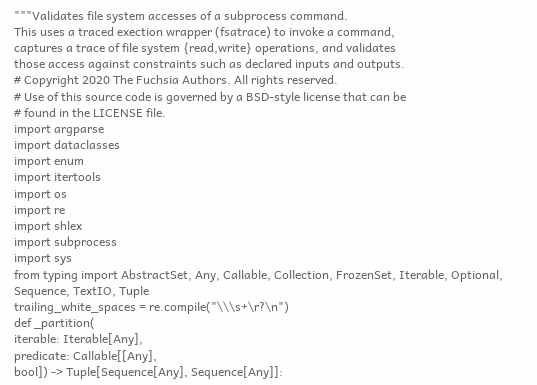"""Validates file system accesses of a subprocess command.
This uses a traced exection wrapper (fsatrace) to invoke a command,
captures a trace of file system {read,write} operations, and validates
those access against constraints such as declared inputs and outputs.
# Copyright 2020 The Fuchsia Authors. All rights reserved.
# Use of this source code is governed by a BSD-style license that can be
# found in the LICENSE file.
import argparse
import dataclasses
import enum
import itertools
import os
import re
import shlex
import subprocess
import sys
from typing import AbstractSet, Any, Callable, Collection, FrozenSet, Iterable, Optional, Sequence, TextIO, Tuple
trailing_white_spaces = re.compile("\\\s+\r?\n")
def _partition(
iterable: Iterable[Any],
predicate: Callable[[Any],
bool]) -> Tuple[Sequence[Any], Sequence[Any]]: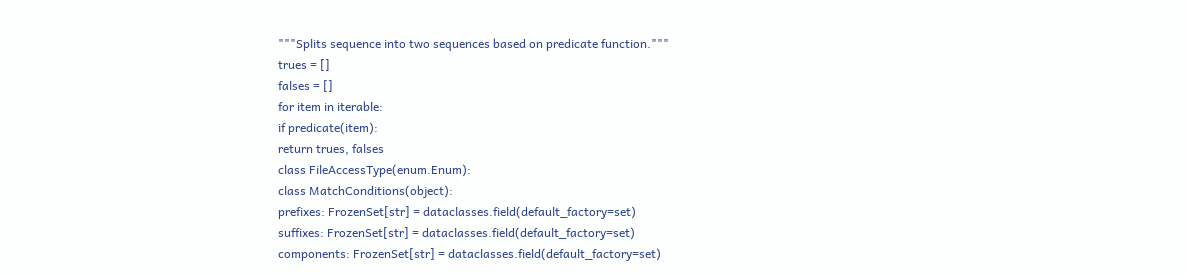"""Splits sequence into two sequences based on predicate function."""
trues = []
falses = []
for item in iterable:
if predicate(item):
return trues, falses
class FileAccessType(enum.Enum):
class MatchConditions(object):
prefixes: FrozenSet[str] = dataclasses.field(default_factory=set)
suffixes: FrozenSet[str] = dataclasses.field(default_factory=set)
components: FrozenSet[str] = dataclasses.field(default_factory=set)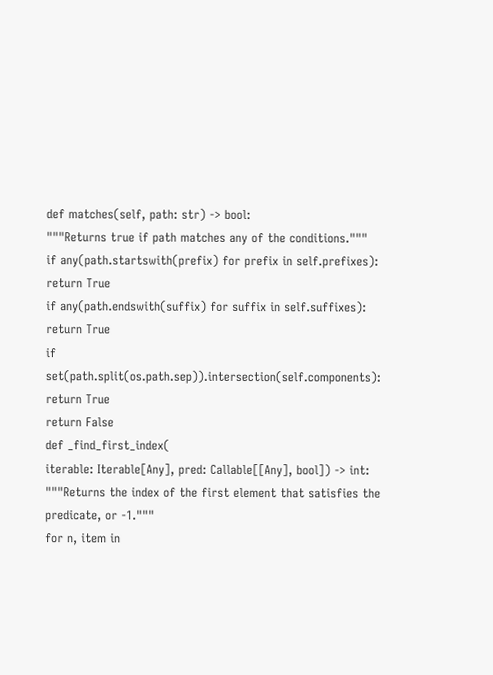def matches(self, path: str) -> bool:
"""Returns true if path matches any of the conditions."""
if any(path.startswith(prefix) for prefix in self.prefixes):
return True
if any(path.endswith(suffix) for suffix in self.suffixes):
return True
if set(path.split(os.path.sep)).intersection(self.components):
return True
return False
def _find_first_index(
iterable: Iterable[Any], pred: Callable[[Any], bool]) -> int:
"""Returns the index of the first element that satisfies the predicate, or -1."""
for n, item in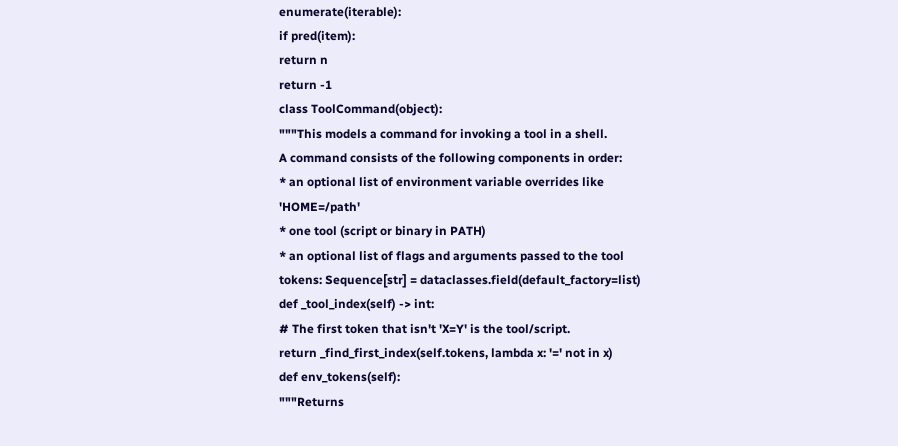enumerate(iterable):
if pred(item):
return n
return -1
class ToolCommand(object):
"""This models a command for invoking a tool in a shell.
A command consists of the following components in order:
* an optional list of environment variable overrides like 'HOME=/path'
* one tool (script or binary in PATH)
* an optional list of flags and arguments passed to the tool
tokens: Sequence[str] = dataclasses.field(default_factory=list)
def _tool_index(self) -> int:
# The first token that isn't 'X=Y' is the tool/script.
return _find_first_index(self.tokens, lambda x: '=' not in x)
def env_tokens(self):
"""Returns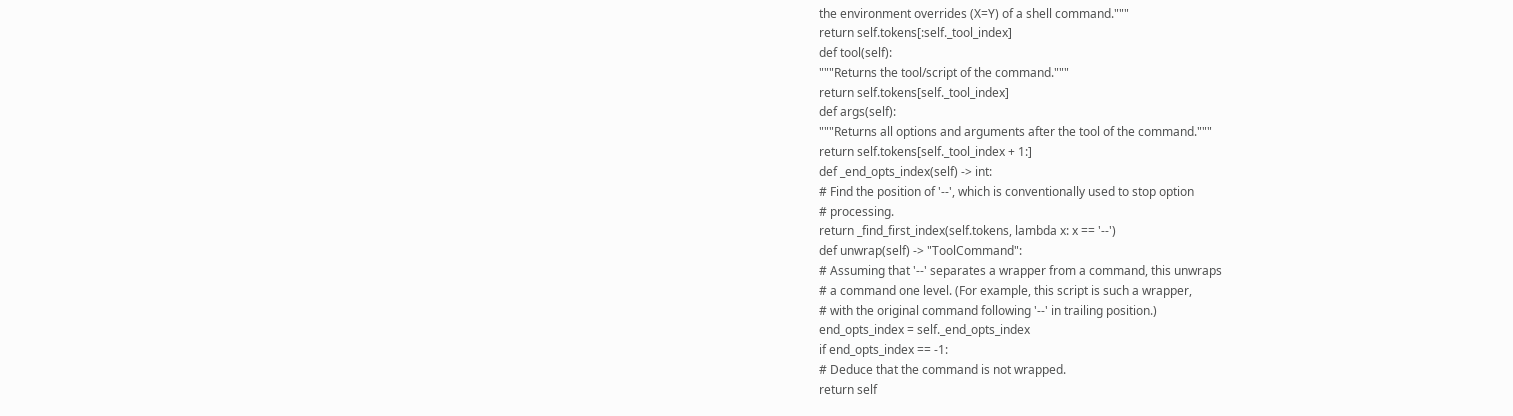the environment overrides (X=Y) of a shell command."""
return self.tokens[:self._tool_index]
def tool(self):
"""Returns the tool/script of the command."""
return self.tokens[self._tool_index]
def args(self):
"""Returns all options and arguments after the tool of the command."""
return self.tokens[self._tool_index + 1:]
def _end_opts_index(self) -> int:
# Find the position of '--', which is conventionally used to stop option
# processing.
return _find_first_index(self.tokens, lambda x: x == '--')
def unwrap(self) -> "ToolCommand":
# Assuming that '--' separates a wrapper from a command, this unwraps
# a command one level. (For example, this script is such a wrapper,
# with the original command following '--' in trailing position.)
end_opts_index = self._end_opts_index
if end_opts_index == -1:
# Deduce that the command is not wrapped.
return self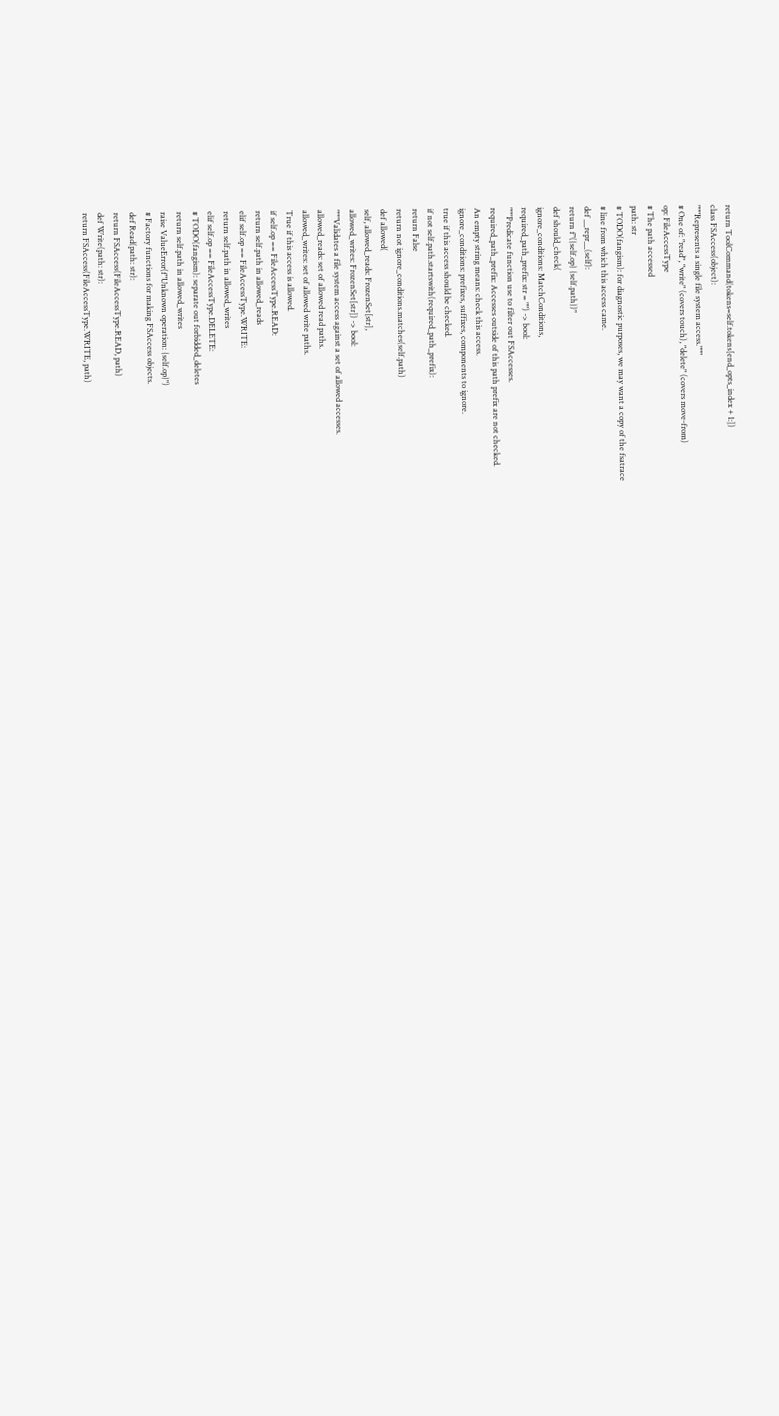return ToolCommand(tokens=self.tokens[end_opts_index + 1:])
class FSAccess(object):
"""Represents a single file system access."""
# One of: "read", "write" (covers touch), "delete" (covers move-from)
op: FileAccessType
# The path accessed
path: str
# TODO(fangism): for diagnostic purposes, we may want a copy of the fsatrace
# line from which this access came.
def __repr__(self):
return f"({self.op} {self.path})"
def should_check(
ignore_conditions: MatchConditions,
required_path_prefix: str = "") -> bool:
"""Predicate function use to filter out FSAccesses.
required_path_prefix: Accesses outside of this path prefix are not checked.
An empty string means: check this access.
ignore_conditions: prefixes, suffixes, components to ignore.
true if this access should be checked.
if not self.path.startswith(required_path_prefix):
return False
return not ignore_conditions.matches(self.path)
def allowed(
self, allowed_reads: FrozenSet[str],
allowed_writes: FrozenSet[str]) -> bool:
"""Validates a file system access against a set of allowed accesses.
allowed_reads: set of allowed read paths.
allowed_writes: set of allowed write paths.
True if this access is allowed.
if self.op == FileAccessType.READ:
return self.path in allowed_reads
elif self.op == FileAccessType.WRITE:
return self.path in allowed_writes
elif self.op == FileAccessType.DELETE:
# TODO(fangism): separate out forbidded_deletes
return self.path in allowed_writes
raise ValueError(f"Unknown operation: {self.op}")
# Factory functions for making FSAccess objects.
def Read(path: str):
return FSAccess(FileAccessType.READ, path)
def Write(path: str):
return FSAccess(FileAccessType.WRITE, path)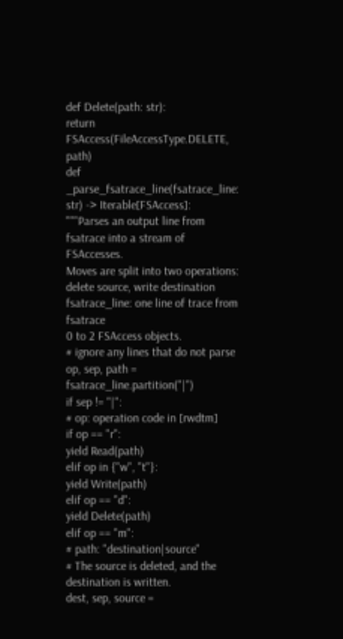def Delete(path: str):
return FSAccess(FileAccessType.DELETE, path)
def _parse_fsatrace_line(fsatrace_line: str) -> Iterable[FSAccess]:
"""Parses an output line from fsatrace into a stream of FSAccesses.
Moves are split into two operations: delete source, write destination
fsatrace_line: one line of trace from fsatrace
0 to 2 FSAccess objects.
# ignore any lines that do not parse
op, sep, path = fsatrace_line.partition("|")
if sep != "|":
# op: operation code in [rwdtm]
if op == "r":
yield Read(path)
elif op in {"w", "t"}:
yield Write(path)
elif op == "d":
yield Delete(path)
elif op == "m":
# path: "destination|source"
# The source is deleted, and the destination is written.
dest, sep, source =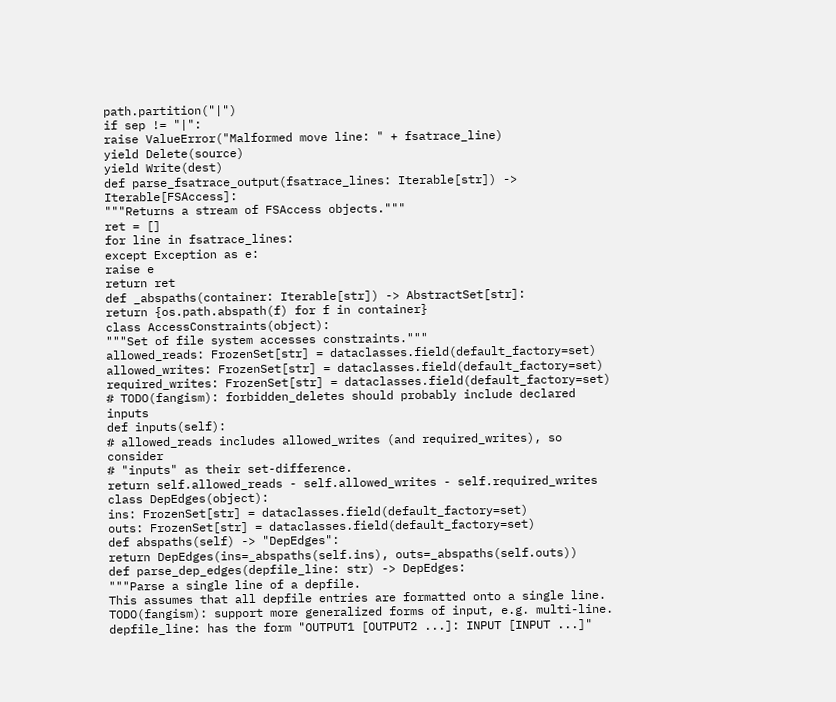path.partition("|")
if sep != "|":
raise ValueError("Malformed move line: " + fsatrace_line)
yield Delete(source)
yield Write(dest)
def parse_fsatrace_output(fsatrace_lines: Iterable[str]) -> Iterable[FSAccess]:
"""Returns a stream of FSAccess objects."""
ret = []
for line in fsatrace_lines:
except Exception as e:
raise e
return ret
def _abspaths(container: Iterable[str]) -> AbstractSet[str]:
return {os.path.abspath(f) for f in container}
class AccessConstraints(object):
"""Set of file system accesses constraints."""
allowed_reads: FrozenSet[str] = dataclasses.field(default_factory=set)
allowed_writes: FrozenSet[str] = dataclasses.field(default_factory=set)
required_writes: FrozenSet[str] = dataclasses.field(default_factory=set)
# TODO(fangism): forbidden_deletes should probably include declared inputs
def inputs(self):
# allowed_reads includes allowed_writes (and required_writes), so consider
# "inputs" as their set-difference.
return self.allowed_reads - self.allowed_writes - self.required_writes
class DepEdges(object):
ins: FrozenSet[str] = dataclasses.field(default_factory=set)
outs: FrozenSet[str] = dataclasses.field(default_factory=set)
def abspaths(self) -> "DepEdges":
return DepEdges(ins=_abspaths(self.ins), outs=_abspaths(self.outs))
def parse_dep_edges(depfile_line: str) -> DepEdges:
"""Parse a single line of a depfile.
This assumes that all depfile entries are formatted onto a single line.
TODO(fangism): support more generalized forms of input, e.g. multi-line.
depfile_line: has the form "OUTPUT1 [OUTPUT2 ...]: INPUT [INPUT ...]"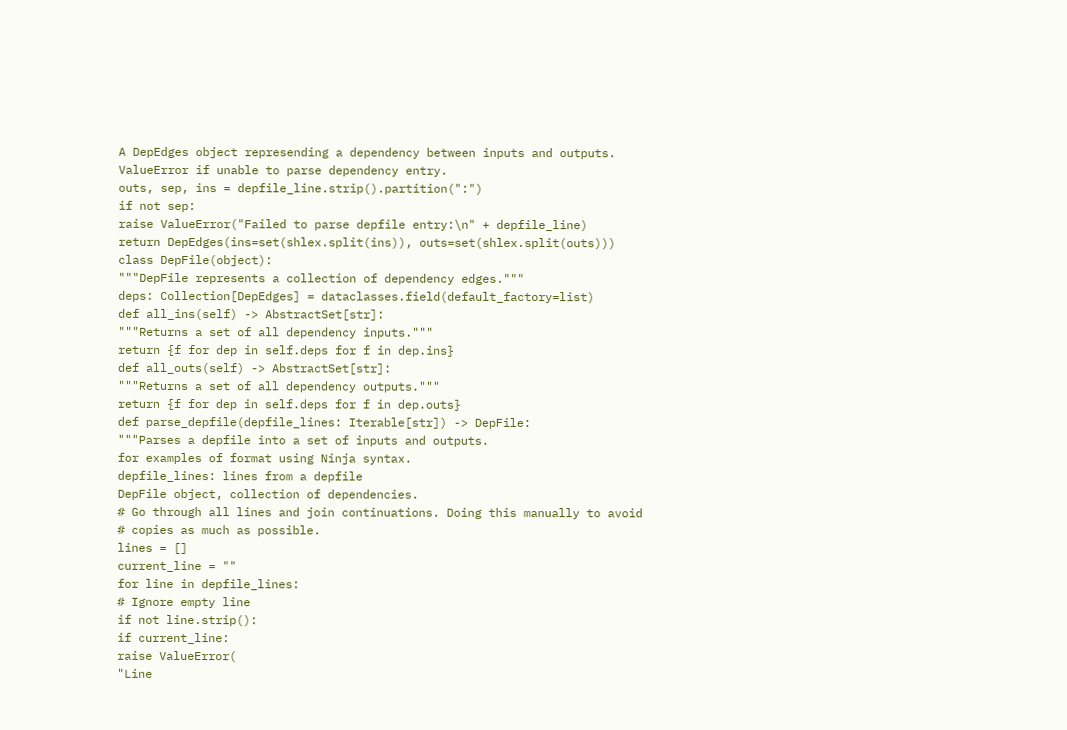A DepEdges object represending a dependency between inputs and outputs.
ValueError if unable to parse dependency entry.
outs, sep, ins = depfile_line.strip().partition(":")
if not sep:
raise ValueError("Failed to parse depfile entry:\n" + depfile_line)
return DepEdges(ins=set(shlex.split(ins)), outs=set(shlex.split(outs)))
class DepFile(object):
"""DepFile represents a collection of dependency edges."""
deps: Collection[DepEdges] = dataclasses.field(default_factory=list)
def all_ins(self) -> AbstractSet[str]:
"""Returns a set of all dependency inputs."""
return {f for dep in self.deps for f in dep.ins}
def all_outs(self) -> AbstractSet[str]:
"""Returns a set of all dependency outputs."""
return {f for dep in self.deps for f in dep.outs}
def parse_depfile(depfile_lines: Iterable[str]) -> DepFile:
"""Parses a depfile into a set of inputs and outputs.
for examples of format using Ninja syntax.
depfile_lines: lines from a depfile
DepFile object, collection of dependencies.
# Go through all lines and join continuations. Doing this manually to avoid
# copies as much as possible.
lines = []
current_line = ""
for line in depfile_lines:
# Ignore empty line
if not line.strip():
if current_line:
raise ValueError(
"Line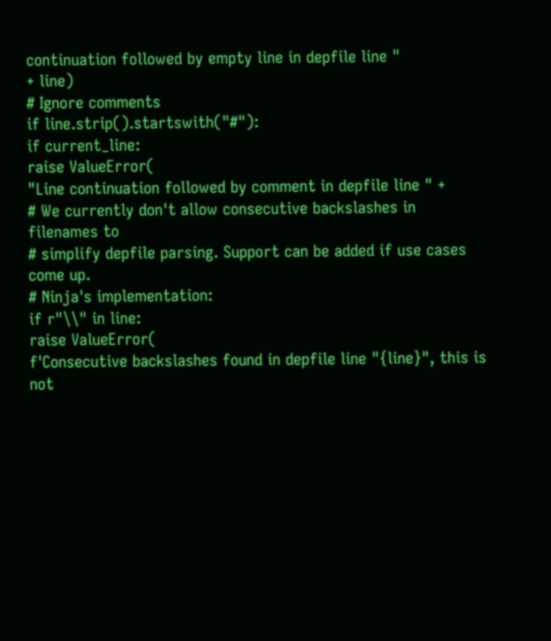continuation followed by empty line in depfile line "
+ line)
# Ignore comments
if line.strip().startswith("#"):
if current_line:
raise ValueError(
"Line continuation followed by comment in depfile line " +
# We currently don't allow consecutive backslashes in filenames to
# simplify depfile parsing. Support can be added if use cases come up.
# Ninja's implementation:
if r"\\" in line:
raise ValueError(
f'Consecutive backslashes found in depfile line "{line}", this is not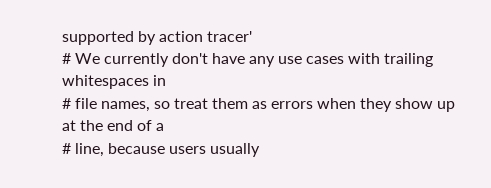supported by action tracer'
# We currently don't have any use cases with trailing whitespaces in
# file names, so treat them as errors when they show up at the end of a
# line, because users usually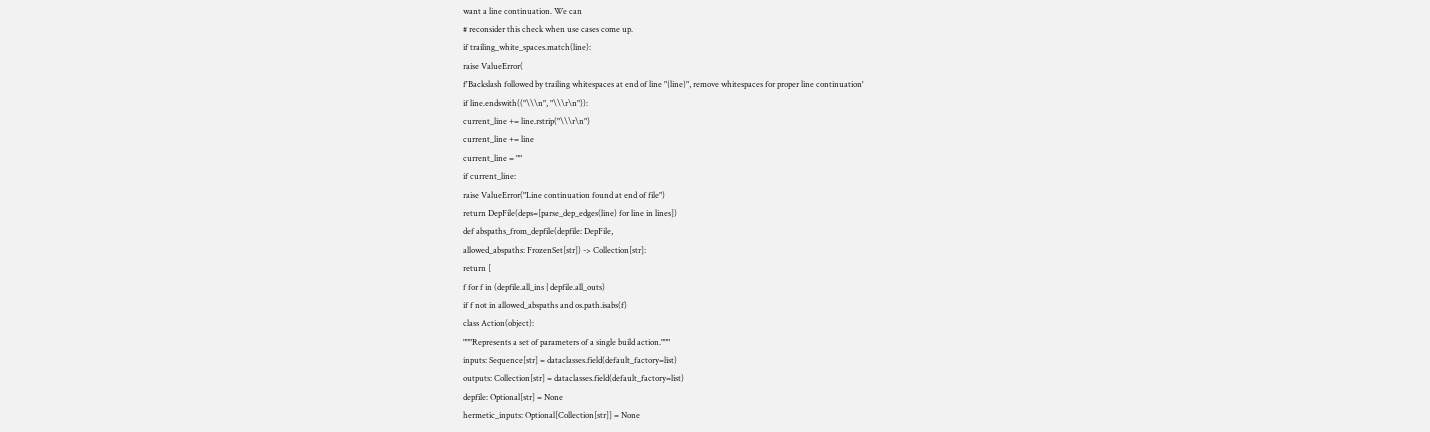want a line continuation. We can
# reconsider this check when use cases come up.
if trailing_white_spaces.match(line):
raise ValueError(
f'Backslash followed by trailing whitespaces at end of line "{line}", remove whitespaces for proper line continuation'
if line.endswith(("\\\n", "\\\r\n")):
current_line += line.rstrip("\\\r\n")
current_line += line
current_line = ""
if current_line:
raise ValueError("Line continuation found at end of file")
return DepFile(deps=[parse_dep_edges(line) for line in lines])
def abspaths_from_depfile(depfile: DepFile,
allowed_abspaths: FrozenSet[str]) -> Collection[str]:
return [
f for f in (depfile.all_ins | depfile.all_outs)
if f not in allowed_abspaths and os.path.isabs(f)
class Action(object):
"""Represents a set of parameters of a single build action."""
inputs: Sequence[str] = dataclasses.field(default_factory=list)
outputs: Collection[str] = dataclasses.field(default_factory=list)
depfile: Optional[str] = None
hermetic_inputs: Optional[Collection[str]] = None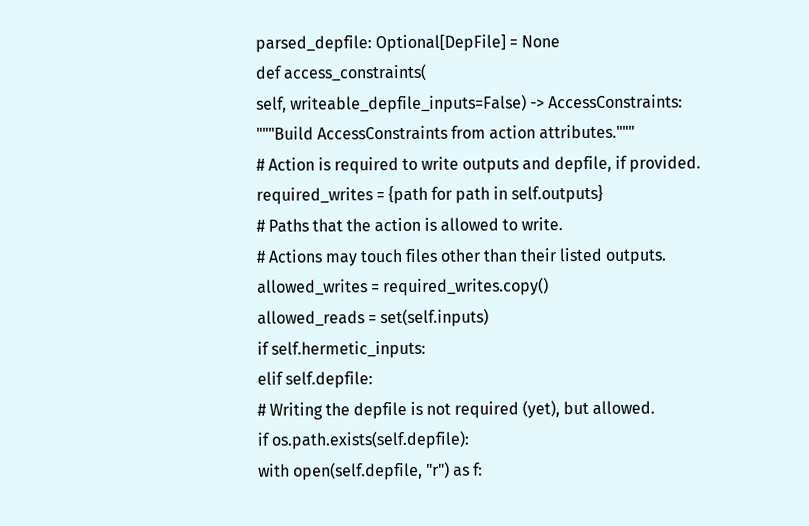parsed_depfile: Optional[DepFile] = None
def access_constraints(
self, writeable_depfile_inputs=False) -> AccessConstraints:
"""Build AccessConstraints from action attributes."""
# Action is required to write outputs and depfile, if provided.
required_writes = {path for path in self.outputs}
# Paths that the action is allowed to write.
# Actions may touch files other than their listed outputs.
allowed_writes = required_writes.copy()
allowed_reads = set(self.inputs)
if self.hermetic_inputs:
elif self.depfile:
# Writing the depfile is not required (yet), but allowed.
if os.path.exists(self.depfile):
with open(self.depfile, "r") as f: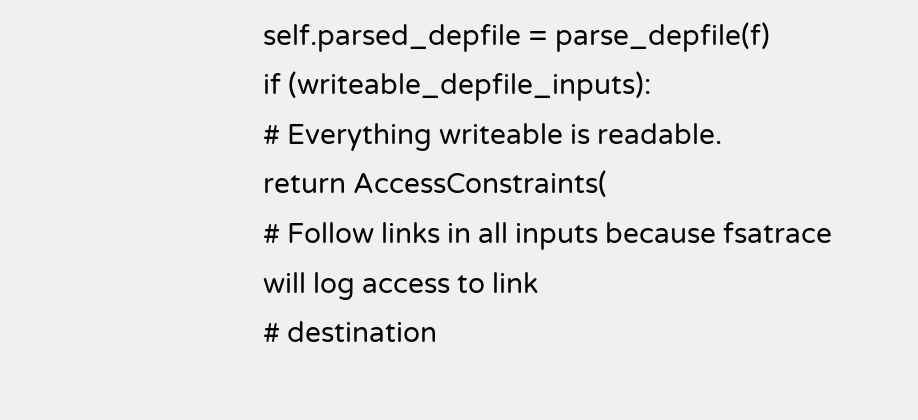self.parsed_depfile = parse_depfile(f)
if (writeable_depfile_inputs):
# Everything writeable is readable.
return AccessConstraints(
# Follow links in all inputs because fsatrace will log access to link
# destination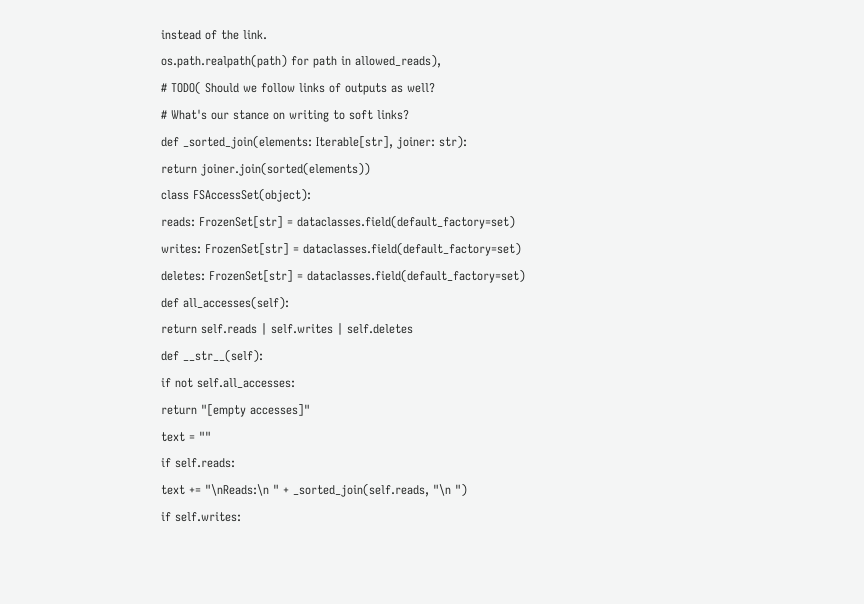instead of the link.
os.path.realpath(path) for path in allowed_reads),
# TODO( Should we follow links of outputs as well?
# What's our stance on writing to soft links?
def _sorted_join(elements: Iterable[str], joiner: str):
return joiner.join(sorted(elements))
class FSAccessSet(object):
reads: FrozenSet[str] = dataclasses.field(default_factory=set)
writes: FrozenSet[str] = dataclasses.field(default_factory=set)
deletes: FrozenSet[str] = dataclasses.field(default_factory=set)
def all_accesses(self):
return self.reads | self.writes | self.deletes
def __str__(self):
if not self.all_accesses:
return "[empty accesses]"
text = ""
if self.reads:
text += "\nReads:\n " + _sorted_join(self.reads, "\n ")
if self.writes: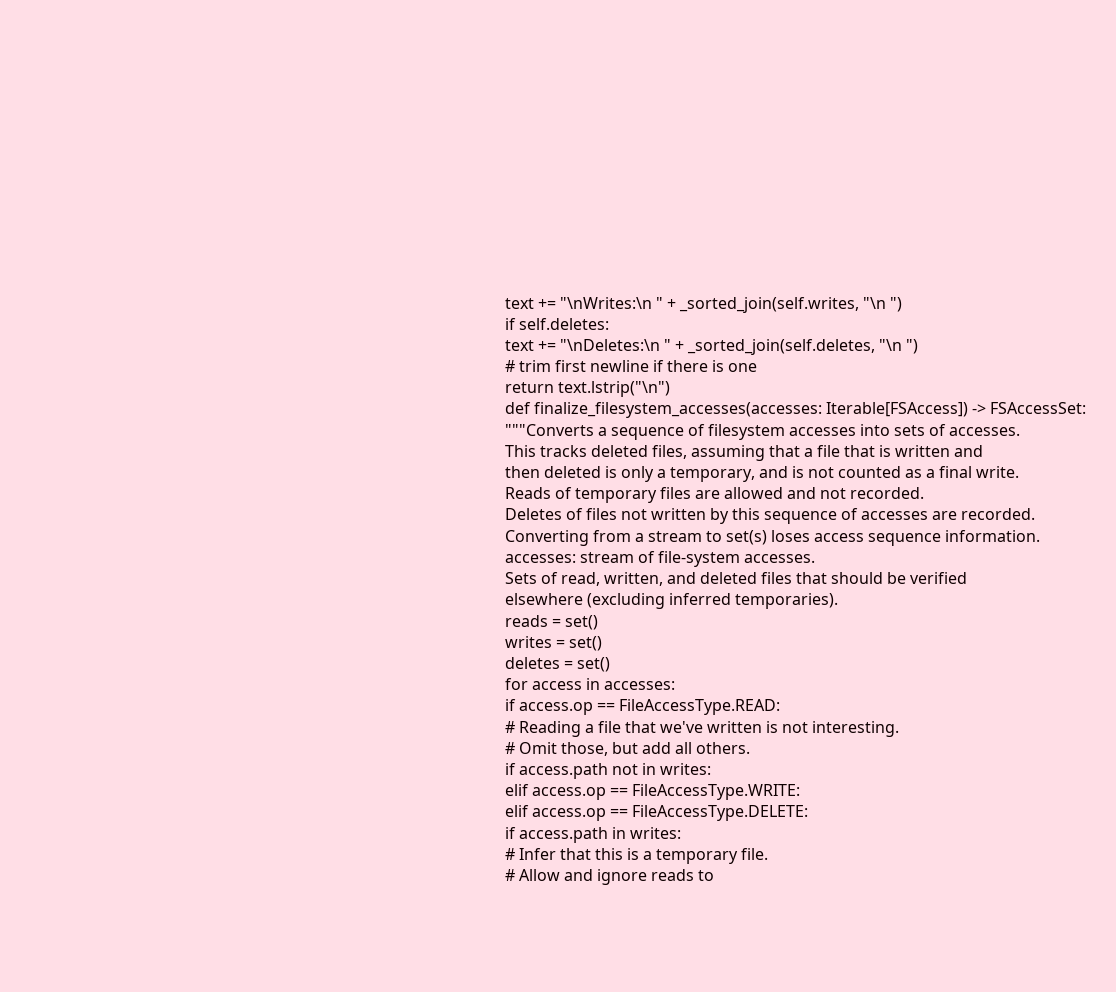text += "\nWrites:\n " + _sorted_join(self.writes, "\n ")
if self.deletes:
text += "\nDeletes:\n " + _sorted_join(self.deletes, "\n ")
# trim first newline if there is one
return text.lstrip("\n")
def finalize_filesystem_accesses(accesses: Iterable[FSAccess]) -> FSAccessSet:
"""Converts a sequence of filesystem accesses into sets of accesses.
This tracks deleted files, assuming that a file that is written and
then deleted is only a temporary, and is not counted as a final write.
Reads of temporary files are allowed and not recorded.
Deletes of files not written by this sequence of accesses are recorded.
Converting from a stream to set(s) loses access sequence information.
accesses: stream of file-system accesses.
Sets of read, written, and deleted files that should be verified
elsewhere (excluding inferred temporaries).
reads = set()
writes = set()
deletes = set()
for access in accesses:
if access.op == FileAccessType.READ:
# Reading a file that we've written is not interesting.
# Omit those, but add all others.
if access.path not in writes:
elif access.op == FileAccessType.WRITE:
elif access.op == FileAccessType.DELETE:
if access.path in writes:
# Infer that this is a temporary file.
# Allow and ignore reads to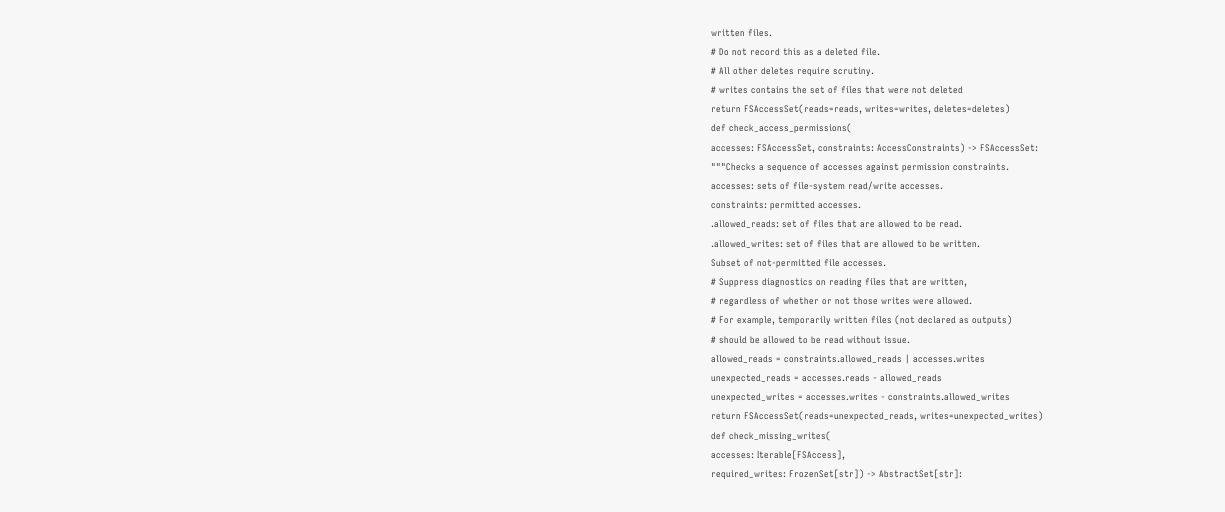written files.
# Do not record this as a deleted file.
# All other deletes require scrutiny.
# writes contains the set of files that were not deleted
return FSAccessSet(reads=reads, writes=writes, deletes=deletes)
def check_access_permissions(
accesses: FSAccessSet, constraints: AccessConstraints) -> FSAccessSet:
"""Checks a sequence of accesses against permission constraints.
accesses: sets of file-system read/write accesses.
constraints: permitted accesses.
.allowed_reads: set of files that are allowed to be read.
.allowed_writes: set of files that are allowed to be written.
Subset of not-permitted file accesses.
# Suppress diagnostics on reading files that are written,
# regardless of whether or not those writes were allowed.
# For example, temporarily written files (not declared as outputs)
# should be allowed to be read without issue.
allowed_reads = constraints.allowed_reads | accesses.writes
unexpected_reads = accesses.reads - allowed_reads
unexpected_writes = accesses.writes - constraints.allowed_writes
return FSAccessSet(reads=unexpected_reads, writes=unexpected_writes)
def check_missing_writes(
accesses: Iterable[FSAccess],
required_writes: FrozenSet[str]) -> AbstractSet[str]: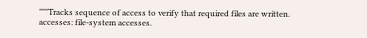"""Tracks sequence of access to verify that required files are written.
accesses: file-system accesses.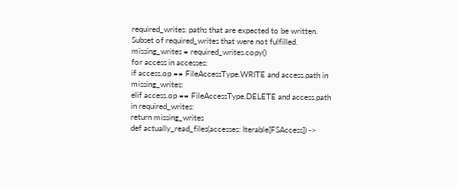required_writes: paths that are expected to be written.
Subset of required_writes that were not fulfilled.
missing_writes = required_writes.copy()
for access in accesses:
if access.op == FileAccessType.WRITE and access.path in missing_writes:
elif access.op == FileAccessType.DELETE and access.path in required_writes:
return missing_writes
def actually_read_files(accesses: Iterable[FSAccess]) ->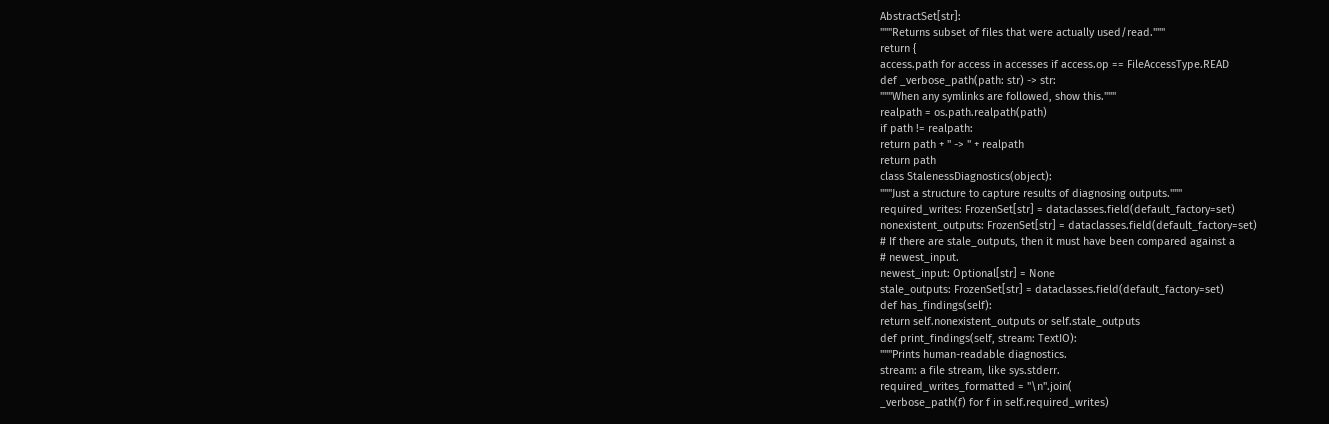AbstractSet[str]:
"""Returns subset of files that were actually used/read."""
return {
access.path for access in accesses if access.op == FileAccessType.READ
def _verbose_path(path: str) -> str:
"""When any symlinks are followed, show this."""
realpath = os.path.realpath(path)
if path != realpath:
return path + " -> " + realpath
return path
class StalenessDiagnostics(object):
"""Just a structure to capture results of diagnosing outputs."""
required_writes: FrozenSet[str] = dataclasses.field(default_factory=set)
nonexistent_outputs: FrozenSet[str] = dataclasses.field(default_factory=set)
# If there are stale_outputs, then it must have been compared against a
# newest_input.
newest_input: Optional[str] = None
stale_outputs: FrozenSet[str] = dataclasses.field(default_factory=set)
def has_findings(self):
return self.nonexistent_outputs or self.stale_outputs
def print_findings(self, stream: TextIO):
"""Prints human-readable diagnostics.
stream: a file stream, like sys.stderr.
required_writes_formatted = "\n".join(
_verbose_path(f) for f in self.required_writes)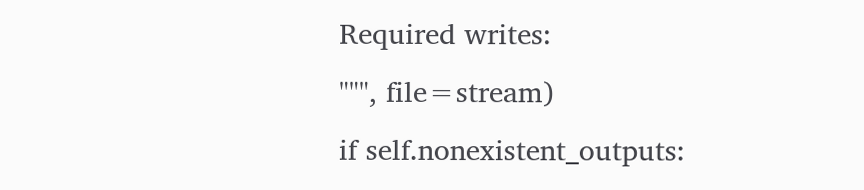Required writes:
""", file=stream)
if self.nonexistent_outputs: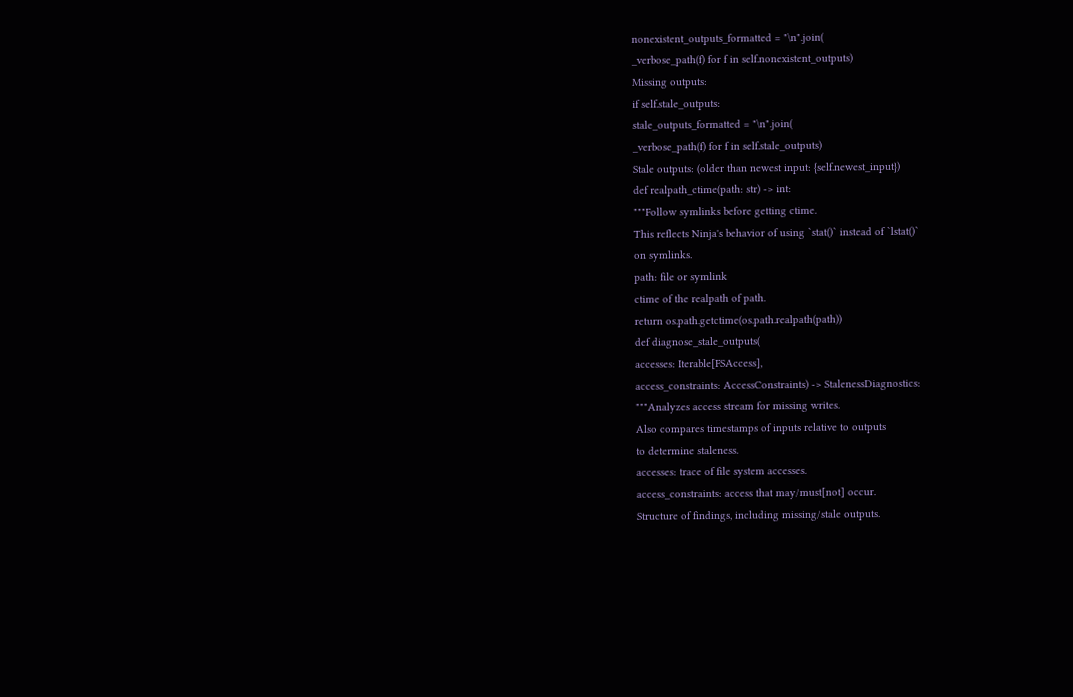nonexistent_outputs_formatted = "\n".join(
_verbose_path(f) for f in self.nonexistent_outputs)
Missing outputs:
if self.stale_outputs:
stale_outputs_formatted = "\n".join(
_verbose_path(f) for f in self.stale_outputs)
Stale outputs: (older than newest input: {self.newest_input})
def realpath_ctime(path: str) -> int:
"""Follow symlinks before getting ctime.
This reflects Ninja's behavior of using `stat()` instead of `lstat()`
on symlinks.
path: file or symlink
ctime of the realpath of path.
return os.path.getctime(os.path.realpath(path))
def diagnose_stale_outputs(
accesses: Iterable[FSAccess],
access_constraints: AccessConstraints) -> StalenessDiagnostics:
"""Analyzes access stream for missing writes.
Also compares timestamps of inputs relative to outputs
to determine staleness.
accesses: trace of file system accesses.
access_constraints: access that may/must[not] occur.
Structure of findings, including missing/stale outputs.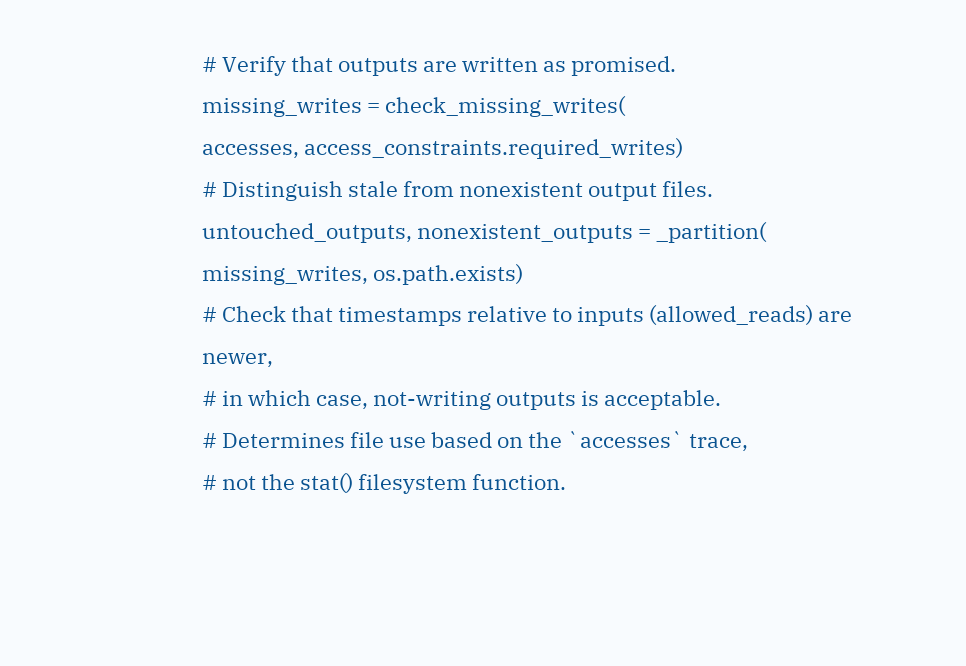# Verify that outputs are written as promised.
missing_writes = check_missing_writes(
accesses, access_constraints.required_writes)
# Distinguish stale from nonexistent output files.
untouched_outputs, nonexistent_outputs = _partition(
missing_writes, os.path.exists)
# Check that timestamps relative to inputs (allowed_reads) are newer,
# in which case, not-writing outputs is acceptable.
# Determines file use based on the `accesses` trace,
# not the stat() filesystem function.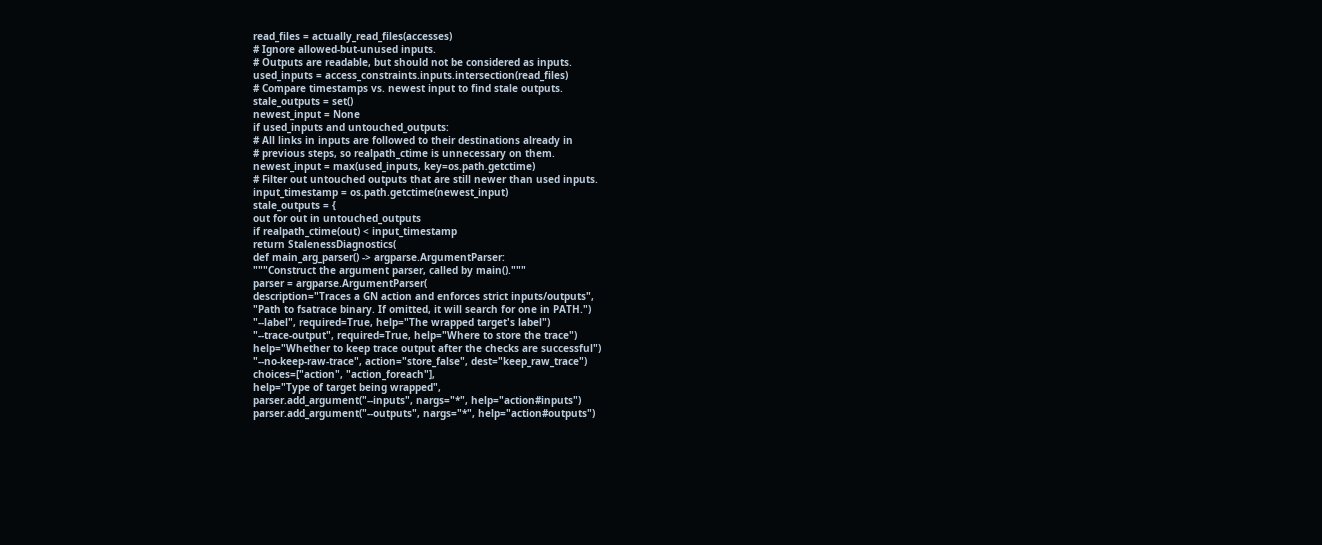read_files = actually_read_files(accesses)
# Ignore allowed-but-unused inputs.
# Outputs are readable, but should not be considered as inputs.
used_inputs = access_constraints.inputs.intersection(read_files)
# Compare timestamps vs. newest input to find stale outputs.
stale_outputs = set()
newest_input = None
if used_inputs and untouched_outputs:
# All links in inputs are followed to their destinations already in
# previous steps, so realpath_ctime is unnecessary on them.
newest_input = max(used_inputs, key=os.path.getctime)
# Filter out untouched outputs that are still newer than used inputs.
input_timestamp = os.path.getctime(newest_input)
stale_outputs = {
out for out in untouched_outputs
if realpath_ctime(out) < input_timestamp
return StalenessDiagnostics(
def main_arg_parser() -> argparse.ArgumentParser:
"""Construct the argument parser, called by main()."""
parser = argparse.ArgumentParser(
description="Traces a GN action and enforces strict inputs/outputs",
"Path to fsatrace binary. If omitted, it will search for one in PATH.")
"--label", required=True, help="The wrapped target's label")
"--trace-output", required=True, help="Where to store the trace")
help="Whether to keep trace output after the checks are successful")
"--no-keep-raw-trace", action="store_false", dest="keep_raw_trace")
choices=["action", "action_foreach"],
help="Type of target being wrapped",
parser.add_argument("--inputs", nargs="*", help="action#inputs")
parser.add_argument("--outputs", nargs="*", help="action#outputs")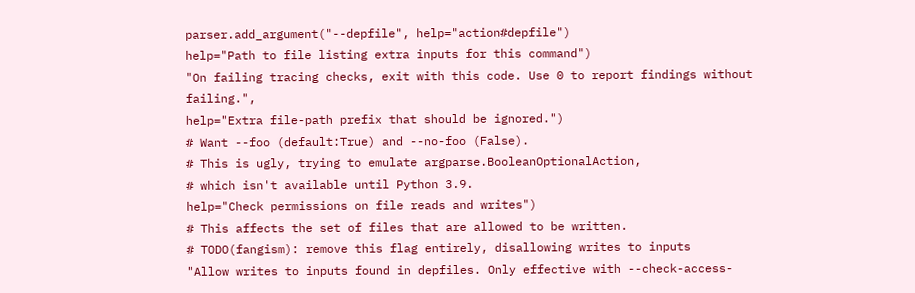parser.add_argument("--depfile", help="action#depfile")
help="Path to file listing extra inputs for this command")
"On failing tracing checks, exit with this code. Use 0 to report findings without failing.",
help="Extra file-path prefix that should be ignored.")
# Want --foo (default:True) and --no-foo (False).
# This is ugly, trying to emulate argparse.BooleanOptionalAction,
# which isn't available until Python 3.9.
help="Check permissions on file reads and writes")
# This affects the set of files that are allowed to be written.
# TODO(fangism): remove this flag entirely, disallowing writes to inputs
"Allow writes to inputs found in depfiles. Only effective with --check-access-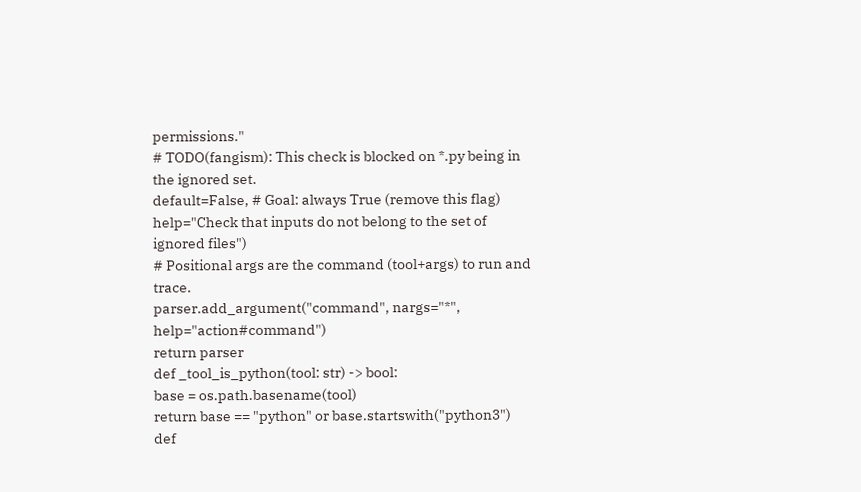permissions."
# TODO(fangism): This check is blocked on *.py being in the ignored set.
default=False, # Goal: always True (remove this flag)
help="Check that inputs do not belong to the set of ignored files")
# Positional args are the command (tool+args) to run and trace.
parser.add_argument("command", nargs="*", help="action#command")
return parser
def _tool_is_python(tool: str) -> bool:
base = os.path.basename(tool)
return base == "python" or base.startswith("python3")
def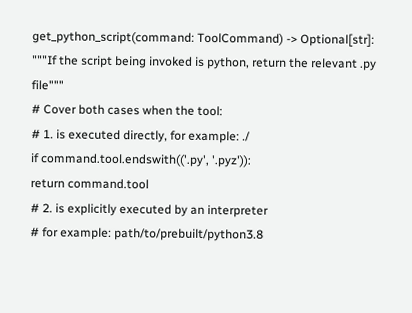get_python_script(command: ToolCommand) -> Optional[str]:
"""If the script being invoked is python, return the relevant .py file"""
# Cover both cases when the tool:
# 1. is executed directly, for example: ./
if command.tool.endswith(('.py', '.pyz')):
return command.tool
# 2. is explicitly executed by an interpreter
# for example: path/to/prebuilt/python3.8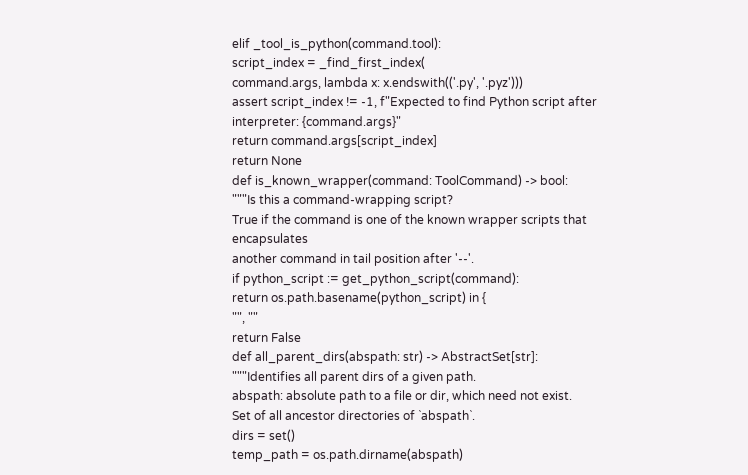elif _tool_is_python(command.tool):
script_index = _find_first_index(
command.args, lambda x: x.endswith(('.py', '.pyz')))
assert script_index != -1, f"Expected to find Python script after interpreter: {command.args}"
return command.args[script_index]
return None
def is_known_wrapper(command: ToolCommand) -> bool:
"""Is this a command-wrapping script?
True if the command is one of the known wrapper scripts that encapsulates
another command in tail position after '--'.
if python_script := get_python_script(command):
return os.path.basename(python_script) in {
"", ""
return False
def all_parent_dirs(abspath: str) -> AbstractSet[str]:
"""Identifies all parent dirs of a given path.
abspath: absolute path to a file or dir, which need not exist.
Set of all ancestor directories of `abspath`.
dirs = set()
temp_path = os.path.dirname(abspath)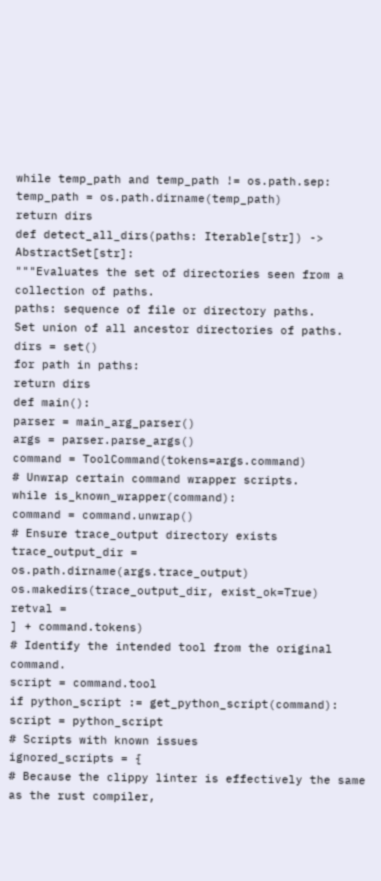while temp_path and temp_path != os.path.sep:
temp_path = os.path.dirname(temp_path)
return dirs
def detect_all_dirs(paths: Iterable[str]) -> AbstractSet[str]:
"""Evaluates the set of directories seen from a collection of paths.
paths: sequence of file or directory paths.
Set union of all ancestor directories of paths.
dirs = set()
for path in paths:
return dirs
def main():
parser = main_arg_parser()
args = parser.parse_args()
command = ToolCommand(tokens=args.command)
# Unwrap certain command wrapper scripts.
while is_known_wrapper(command):
command = command.unwrap()
# Ensure trace_output directory exists
trace_output_dir = os.path.dirname(args.trace_output)
os.makedirs(trace_output_dir, exist_ok=True)
retval =
] + command.tokens)
# Identify the intended tool from the original command.
script = command.tool
if python_script := get_python_script(command):
script = python_script
# Scripts with known issues
ignored_scripts = {
# Because the clippy linter is effectively the same as the rust compiler,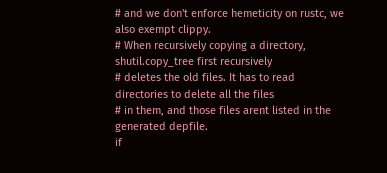# and we don't enforce hemeticity on rustc, we also exempt clippy.
# When recursively copying a directory, shutil.copy_tree first recursively
# deletes the old files. It has to read directories to delete all the files
# in them, and those files arent listed in the generated depfile.
if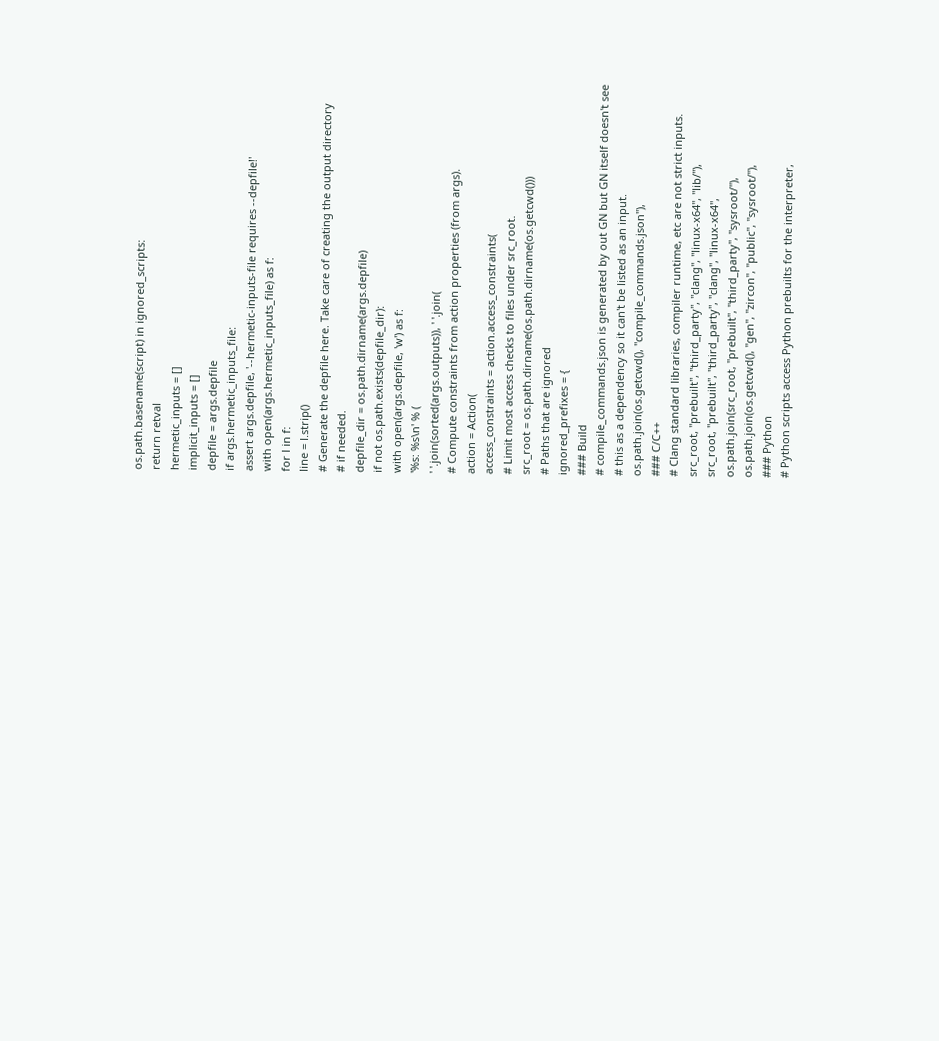os.path.basename(script) in ignored_scripts:
return retval
hermetic_inputs = []
implicit_inputs = []
depfile = args.depfile
if args.hermetic_inputs_file:
assert args.depfile, '--hermetic-inputs-file requires --depfile!'
with open(args.hermetic_inputs_file) as f:
for l in f:
line = l.strip()
# Generate the depfile here. Take care of creating the output directory
# if needed.
depfile_dir = os.path.dirname(args.depfile)
if not os.path.exists(depfile_dir):
with open(args.depfile, 'w') as f:
'%s: %s\n' % (
' '.join(sorted(args.outputs)), ' '.join(
# Compute constraints from action properties (from args).
action = Action(
access_constraints = action.access_constraints(
# Limit most access checks to files under src_root.
src_root = os.path.dirname(os.path.dirname(os.getcwd()))
# Paths that are ignored
ignored_prefixes = {
### Build
# compile_commands.json is generated by out GN but GN itself doesn't see
# this as a dependency so it can't be listed as an input.
os.path.join(os.getcwd(), "compile_commands.json"),
### C/C++
# Clang standard libraries, compiler runtime, etc are not strict inputs.
src_root, "prebuilt", "third_party", "clang", "linux-x64", "lib/"),
src_root, "prebuilt", "third_party", "clang", "linux-x64",
os.path.join(src_root, "prebuilt", "third_party", "sysroot/"),
os.path.join(os.getcwd(), "gen", "zircon", "public", "sysroot/"),
### Python
# Python scripts access Python prebuilts for the interpreter,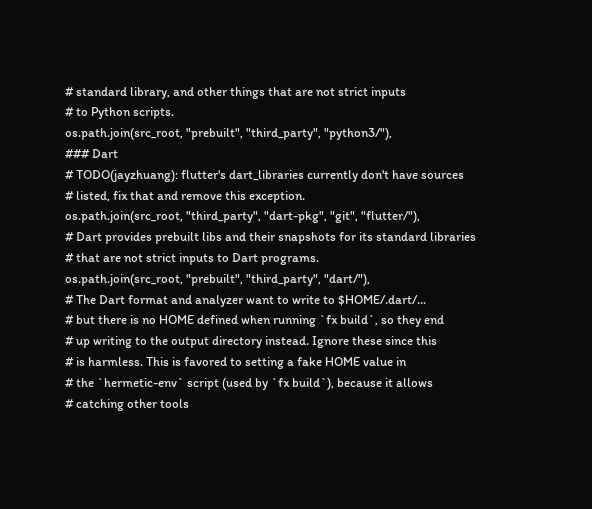# standard library, and other things that are not strict inputs
# to Python scripts.
os.path.join(src_root, "prebuilt", "third_party", "python3/"),
### Dart
# TODO(jayzhuang): flutter's dart_libraries currently don't have sources
# listed, fix that and remove this exception.
os.path.join(src_root, "third_party", "dart-pkg", "git", "flutter/"),
# Dart provides prebuilt libs and their snapshots for its standard libraries
# that are not strict inputs to Dart programs.
os.path.join(src_root, "prebuilt", "third_party", "dart/"),
# The Dart format and analyzer want to write to $HOME/.dart/...
# but there is no HOME defined when running `fx build`, so they end
# up writing to the output directory instead. Ignore these since this
# is harmless. This is favored to setting a fake HOME value in
# the `hermetic-env` script (used by `fx build`), because it allows
# catching other tools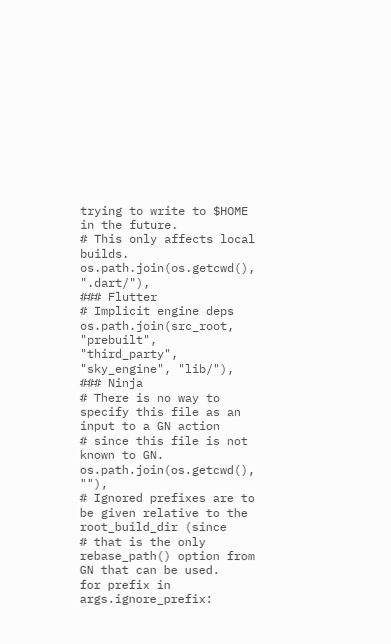trying to write to $HOME in the future.
# This only affects local builds.
os.path.join(os.getcwd(), ".dart/"),
### Flutter
# Implicit engine deps
os.path.join(src_root, "prebuilt", "third_party", "sky_engine", "lib/"),
### Ninja
# There is no way to specify this file as an input to a GN action
# since this file is not known to GN.
os.path.join(os.getcwd(), ""),
# Ignored prefixes are to be given relative to the root_build_dir (since
# that is the only rebase_path() option from GN that can be used.
for prefix in args.ignore_prefix: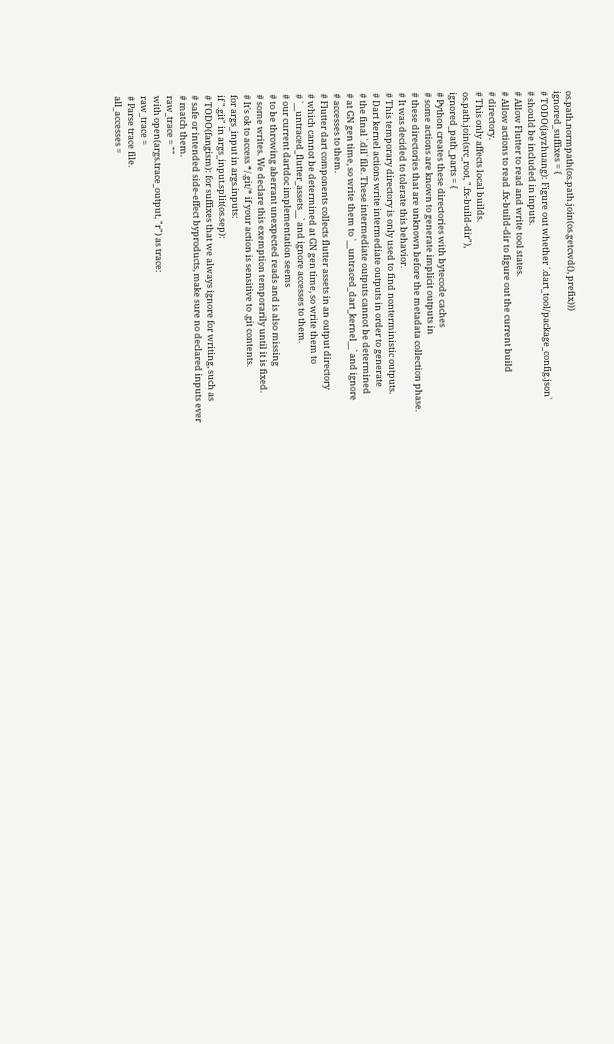os.path.normpath(os.path.join(os.getcwd(), prefix)))
ignored_suffixes = {
# TODO(jayzhuang): Figure out whether `.dart_tool/package_config.json`
# should be included in inputs.
# Allow Flutter to read and write tool states.
# Allow actions to read .fx-build-dir to figure out the current build
# directory.
# This only affects local builds.
os.path.join(src_root, ".fx-build-dir"),
ignored_path_parts = {
# Python creates these directories with bytecode caches
# some actions are known to generate implicit outputs in
# these directories that are unknown before the metadata collection phase.
# It was decided to tolerate this behavior.
# This temporary directory is only used to find nonterministic outputs.
# Dart kernel actions write intermediate outputs in order to generate
# the final `.dil` file. These intermediate outputs cannot be determined
# at GN gen time, so write them to `__untraced_dart_kernel__` and ignore
# accesses to them.
# Flutter dart components collects flutter assets in an output directory
# which cannot be determined at GN gen time, so write them to
# `__untraced_flutter_assets__` and ignore accesses to them.
# our current dartdoc implementation seems
# to be throwing aberrant unexpected reads and is also missing
# some writes. We declare this exemption temporarily until it is fixed.
# It's ok to access */.git/* if your action is sensitive to .git contents.
for args_input in args.inputs:
if ".git" in args_input.split(os.sep):
# TODO(fangism): for suffixes that we always ignore for writing, such as
# safe or intended side-effect byproducts, make sure no declared inputs ever
# match them.
raw_trace = ""
with open(args.trace_output, "r") as trace:
raw_trace =
# Parse trace file.
all_accesses =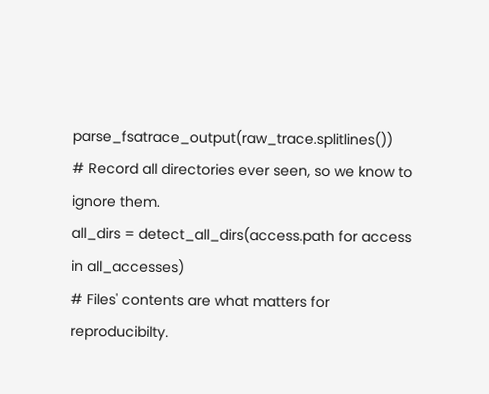parse_fsatrace_output(raw_trace.splitlines())
# Record all directories ever seen, so we know to ignore them.
all_dirs = detect_all_dirs(access.path for access in all_accesses)
# Files' contents are what matters for reproducibilty.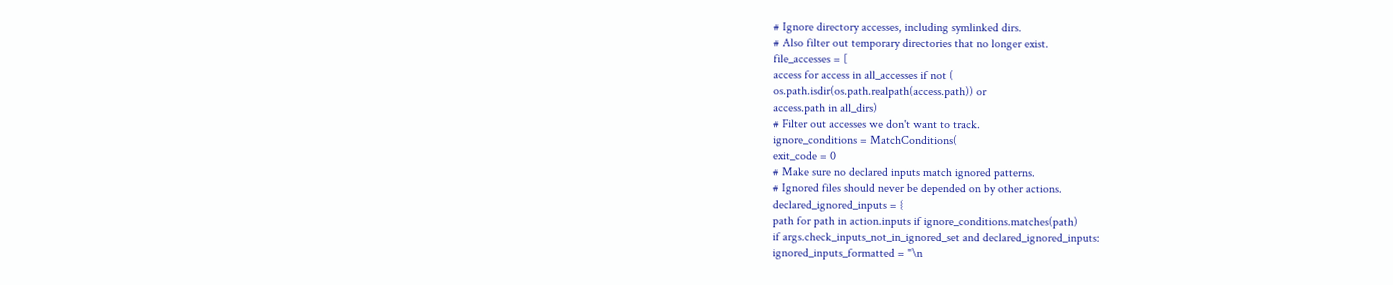# Ignore directory accesses, including symlinked dirs.
# Also filter out temporary directories that no longer exist.
file_accesses = [
access for access in all_accesses if not (
os.path.isdir(os.path.realpath(access.path)) or
access.path in all_dirs)
# Filter out accesses we don't want to track.
ignore_conditions = MatchConditions(
exit_code = 0
# Make sure no declared inputs match ignored patterns.
# Ignored files should never be depended on by other actions.
declared_ignored_inputs = {
path for path in action.inputs if ignore_conditions.matches(path)
if args.check_inputs_not_in_ignored_set and declared_ignored_inputs:
ignored_inputs_formatted = "\n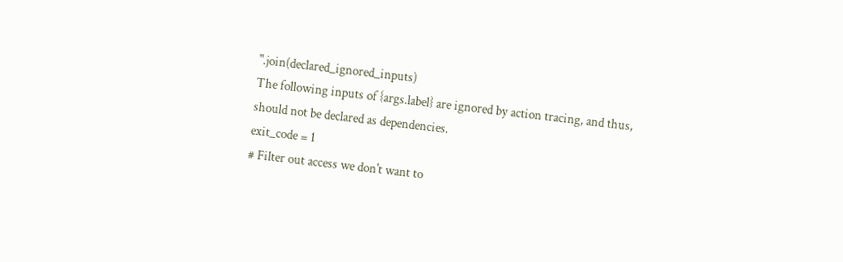".join(declared_ignored_inputs)
The following inputs of {args.label} are ignored by action tracing, and thus,
should not be declared as dependencies.
exit_code = 1
# Filter out access we don't want to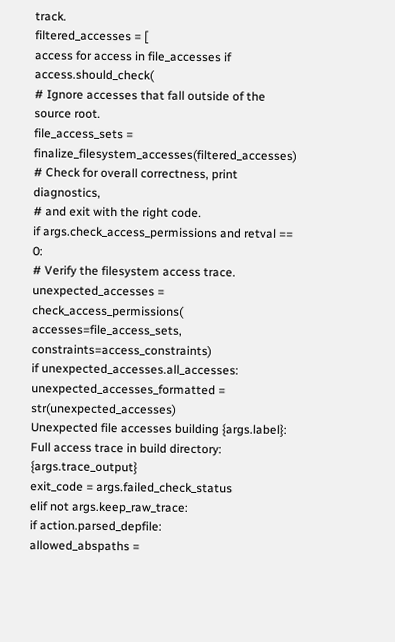track.
filtered_accesses = [
access for access in file_accesses if access.should_check(
# Ignore accesses that fall outside of the source root.
file_access_sets = finalize_filesystem_accesses(filtered_accesses)
# Check for overall correctness, print diagnostics,
# and exit with the right code.
if args.check_access_permissions and retval == 0:
# Verify the filesystem access trace.
unexpected_accesses = check_access_permissions(
accesses=file_access_sets, constraints=access_constraints)
if unexpected_accesses.all_accesses:
unexpected_accesses_formatted = str(unexpected_accesses)
Unexpected file accesses building {args.label}:
Full access trace in build directory: {args.trace_output}
exit_code = args.failed_check_status
elif not args.keep_raw_trace:
if action.parsed_depfile:
allowed_abspaths =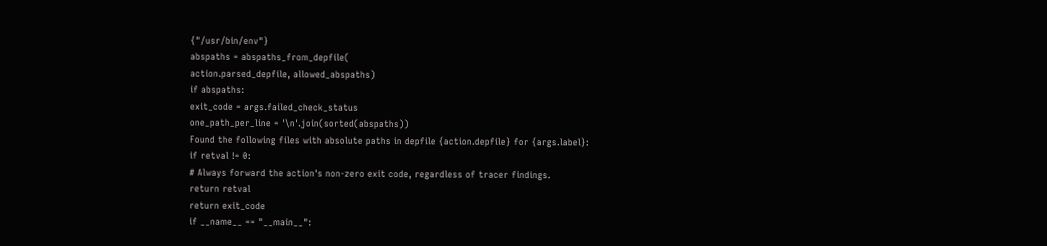{"/usr/bin/env"}
abspaths = abspaths_from_depfile(
action.parsed_depfile, allowed_abspaths)
if abspaths:
exit_code = args.failed_check_status
one_path_per_line = '\n'.join(sorted(abspaths))
Found the following files with absolute paths in depfile {action.depfile} for {args.label}:
if retval != 0:
# Always forward the action's non-zero exit code, regardless of tracer findings.
return retval
return exit_code
if __name__ == "__main__":